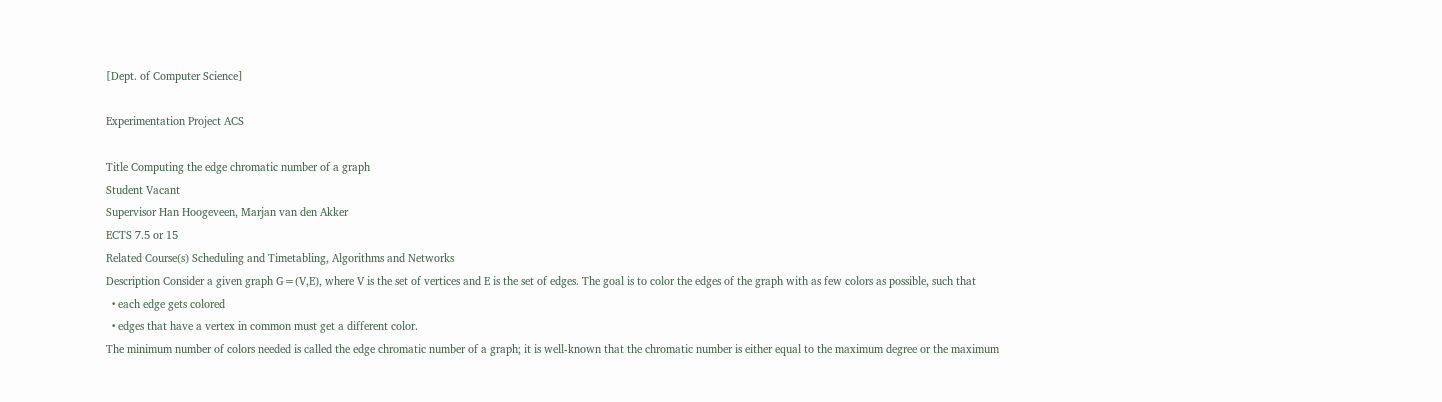[Dept. of Computer Science]

Experimentation Project ACS

Title Computing the edge chromatic number of a graph
Student Vacant
Supervisor Han Hoogeveen, Marjan van den Akker
ECTS 7.5 or 15
Related Course(s) Scheduling and Timetabling, Algorithms and Networks
Description Consider a given graph G=(V,E), where V is the set of vertices and E is the set of edges. The goal is to color the edges of the graph with as few colors as possible, such that
  • each edge gets colored
  • edges that have a vertex in common must get a different color.
The minimum number of colors needed is called the edge chromatic number of a graph; it is well-known that the chromatic number is either equal to the maximum degree or the maximum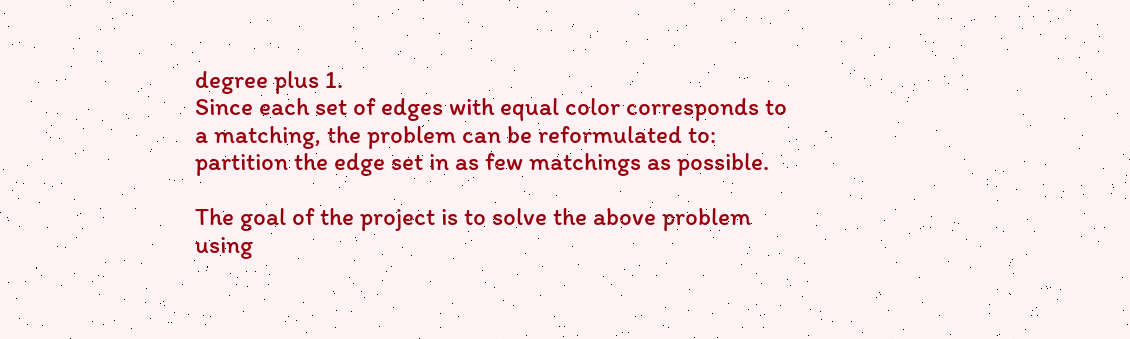degree plus 1.
Since each set of edges with equal color corresponds to a matching, the problem can be reformulated to: partition the edge set in as few matchings as possible.

The goal of the project is to solve the above problem using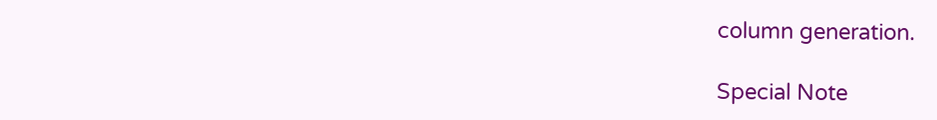column generation.

Special Note